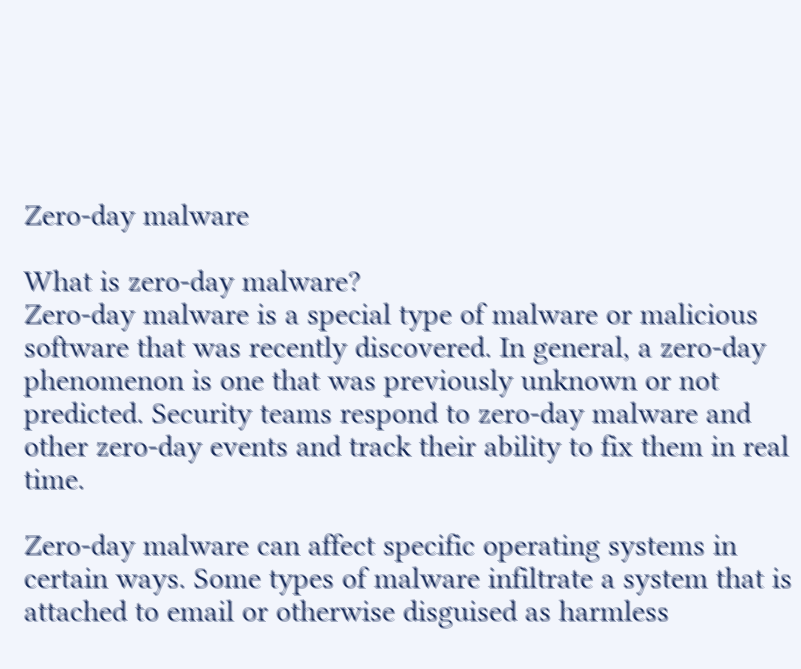Zero-day malware

What is zero-day malware?
Zero-day malware is a special type of malware or malicious software that was recently discovered. In general, a zero-day phenomenon is one that was previously unknown or not predicted. Security teams respond to zero-day malware and other zero-day events and track their ability to fix them in real time.

Zero-day malware can affect specific operating systems in certain ways. Some types of malware infiltrate a system that is attached to email or otherwise disguised as harmless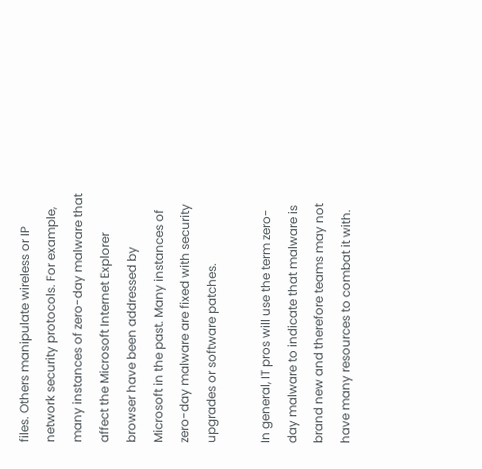files. Others manipulate wireless or IP network security protocols. For example, many instances of zero-day malware that affect the Microsoft Internet Explorer browser have been addressed by Microsoft in the past. Many instances of zero-day malware are fixed with security upgrades or software patches.

In general, IT pros will use the term zero-day malware to indicate that malware is brand new and therefore teams may not have many resources to combat it with.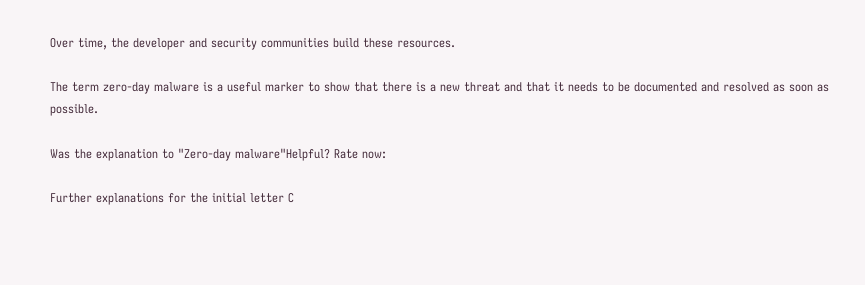Over time, the developer and security communities build these resources.

The term zero-day malware is a useful marker to show that there is a new threat and that it needs to be documented and resolved as soon as possible.

Was the explanation to "Zero-day malware"Helpful? Rate now:

Further explanations for the initial letter C